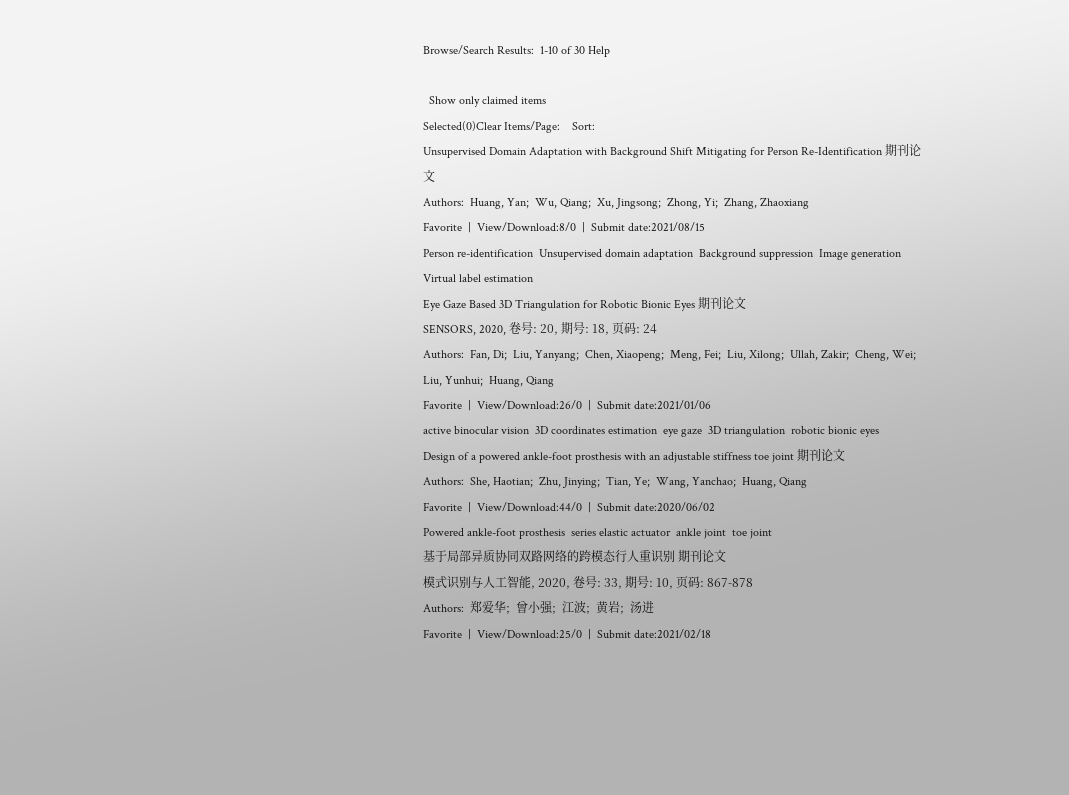Browse/Search Results:  1-10 of 30 Help

  Show only claimed items
Selected(0)Clear Items/Page:    Sort:
Unsupervised Domain Adaptation with Background Shift Mitigating for Person Re-Identification 期刊论文
Authors:  Huang, Yan;  Wu, Qiang;  Xu, Jingsong;  Zhong, Yi;  Zhang, Zhaoxiang
Favorite  |  View/Download:8/0  |  Submit date:2021/08/15
Person re-identification  Unsupervised domain adaptation  Background suppression  Image generation  Virtual label estimation
Eye Gaze Based 3D Triangulation for Robotic Bionic Eyes 期刊论文
SENSORS, 2020, 卷号: 20, 期号: 18, 页码: 24
Authors:  Fan, Di;  Liu, Yanyang;  Chen, Xiaopeng;  Meng, Fei;  Liu, Xilong;  Ullah, Zakir;  Cheng, Wei;  Liu, Yunhui;  Huang, Qiang
Favorite  |  View/Download:26/0  |  Submit date:2021/01/06
active binocular vision  3D coordinates estimation  eye gaze  3D triangulation  robotic bionic eyes
Design of a powered ankle-foot prosthesis with an adjustable stiffness toe joint 期刊论文
Authors:  She, Haotian;  Zhu, Jinying;  Tian, Ye;  Wang, Yanchao;  Huang, Qiang
Favorite  |  View/Download:44/0  |  Submit date:2020/06/02
Powered ankle-foot prosthesis  series elastic actuator  ankle joint  toe joint
基于局部异质协同双路网络的跨模态行人重识别 期刊论文
模式识别与人工智能, 2020, 卷号: 33, 期号: 10, 页码: 867-878
Authors:  郑爱华;  曾小强;  江波;  黄岩;  汤进
Favorite  |  View/Download:25/0  |  Submit date:2021/02/18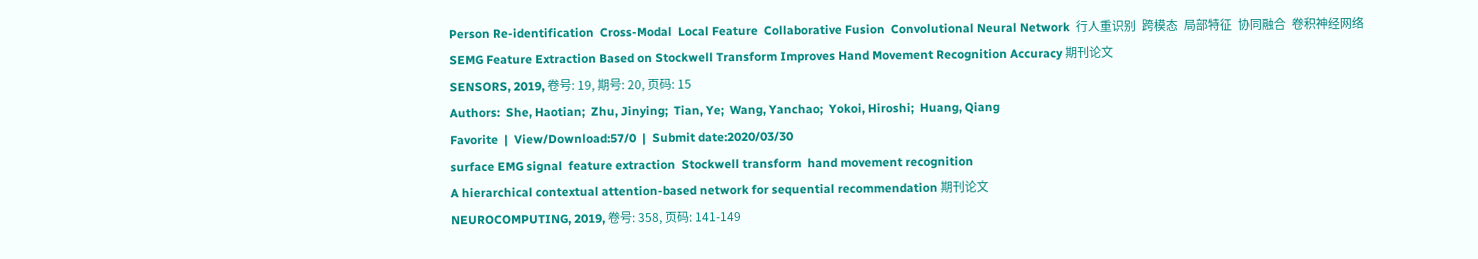Person Re-identification  Cross-Modal  Local Feature  Collaborative Fusion  Convolutional Neural Network  行人重识别  跨模态  局部特征  协同融合  卷积神经网络
SEMG Feature Extraction Based on Stockwell Transform Improves Hand Movement Recognition Accuracy 期刊论文
SENSORS, 2019, 卷号: 19, 期号: 20, 页码: 15
Authors:  She, Haotian;  Zhu, Jinying;  Tian, Ye;  Wang, Yanchao;  Yokoi, Hiroshi;  Huang, Qiang
Favorite  |  View/Download:57/0  |  Submit date:2020/03/30
surface EMG signal  feature extraction  Stockwell transform  hand movement recognition
A hierarchical contextual attention-based network for sequential recommendation 期刊论文
NEUROCOMPUTING, 2019, 卷号: 358, 页码: 141-149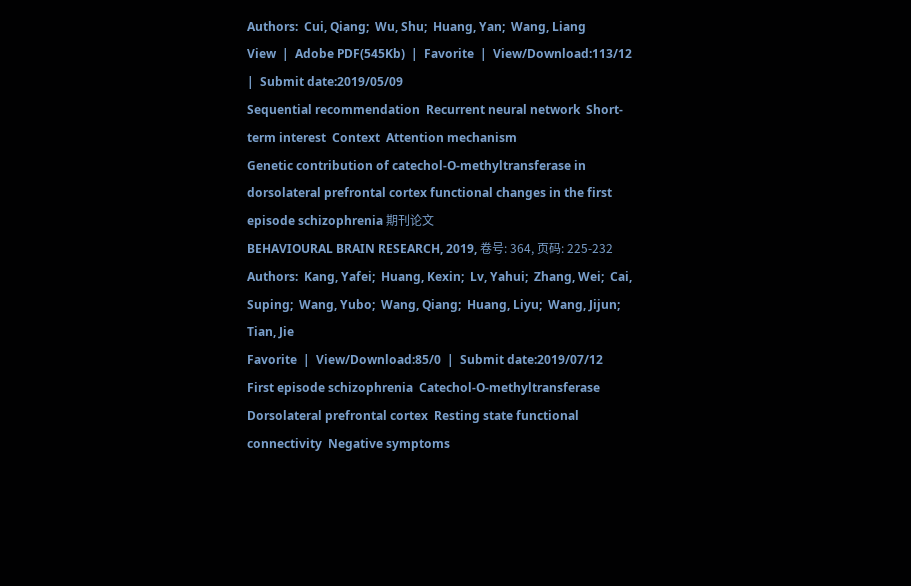Authors:  Cui, Qiang;  Wu, Shu;  Huang, Yan;  Wang, Liang
View  |  Adobe PDF(545Kb)  |  Favorite  |  View/Download:113/12  |  Submit date:2019/05/09
Sequential recommendation  Recurrent neural network  Short-term interest  Context  Attention mechanism
Genetic contribution of catechol-O-methyltransferase in dorsolateral prefrontal cortex functional changes in the first episode schizophrenia 期刊论文
BEHAVIOURAL BRAIN RESEARCH, 2019, 卷号: 364, 页码: 225-232
Authors:  Kang, Yafei;  Huang, Kexin;  Lv, Yahui;  Zhang, Wei;  Cai, Suping;  Wang, Yubo;  Wang, Qiang;  Huang, Liyu;  Wang, Jijun;  Tian, Jie
Favorite  |  View/Download:85/0  |  Submit date:2019/07/12
First episode schizophrenia  Catechol-O-methyltransferase  Dorsolateral prefrontal cortex  Resting state functional connectivity  Negative symptoms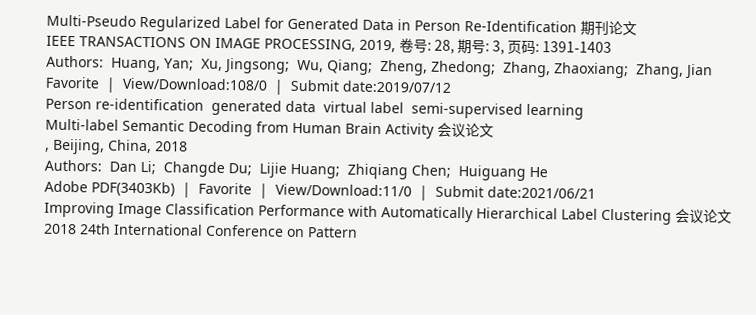Multi-Pseudo Regularized Label for Generated Data in Person Re-Identification 期刊论文
IEEE TRANSACTIONS ON IMAGE PROCESSING, 2019, 卷号: 28, 期号: 3, 页码: 1391-1403
Authors:  Huang, Yan;  Xu, Jingsong;  Wu, Qiang;  Zheng, Zhedong;  Zhang, Zhaoxiang;  Zhang, Jian
Favorite  |  View/Download:108/0  |  Submit date:2019/07/12
Person re-identification  generated data  virtual label  semi-supervised learning
Multi-label Semantic Decoding from Human Brain Activity 会议论文
, Beijing, China, 2018
Authors:  Dan Li;  Changde Du;  Lijie Huang;  Zhiqiang Chen;  Huiguang He
Adobe PDF(3403Kb)  |  Favorite  |  View/Download:11/0  |  Submit date:2021/06/21
Improving Image Classification Performance with Automatically Hierarchical Label Clustering 会议论文
2018 24th International Conference on Pattern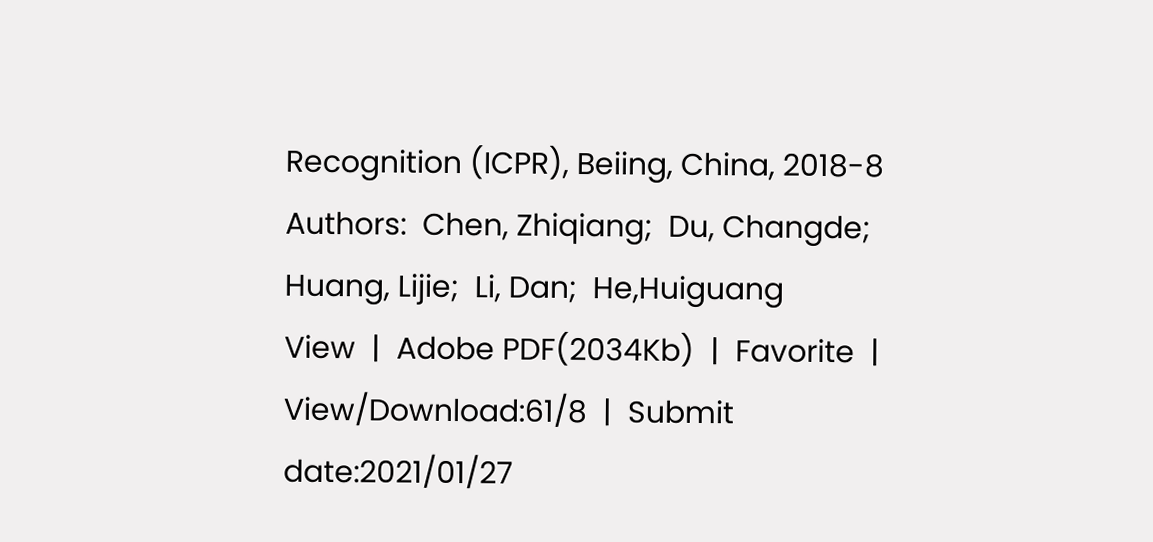Recognition (ICPR), Beiing, China, 2018-8
Authors:  Chen, Zhiqiang;  Du, Changde;  Huang, Lijie;  Li, Dan;  He,Huiguang
View  |  Adobe PDF(2034Kb)  |  Favorite  |  View/Download:61/8  |  Submit date:2021/01/27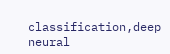classification,deep neural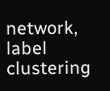network, label clustering